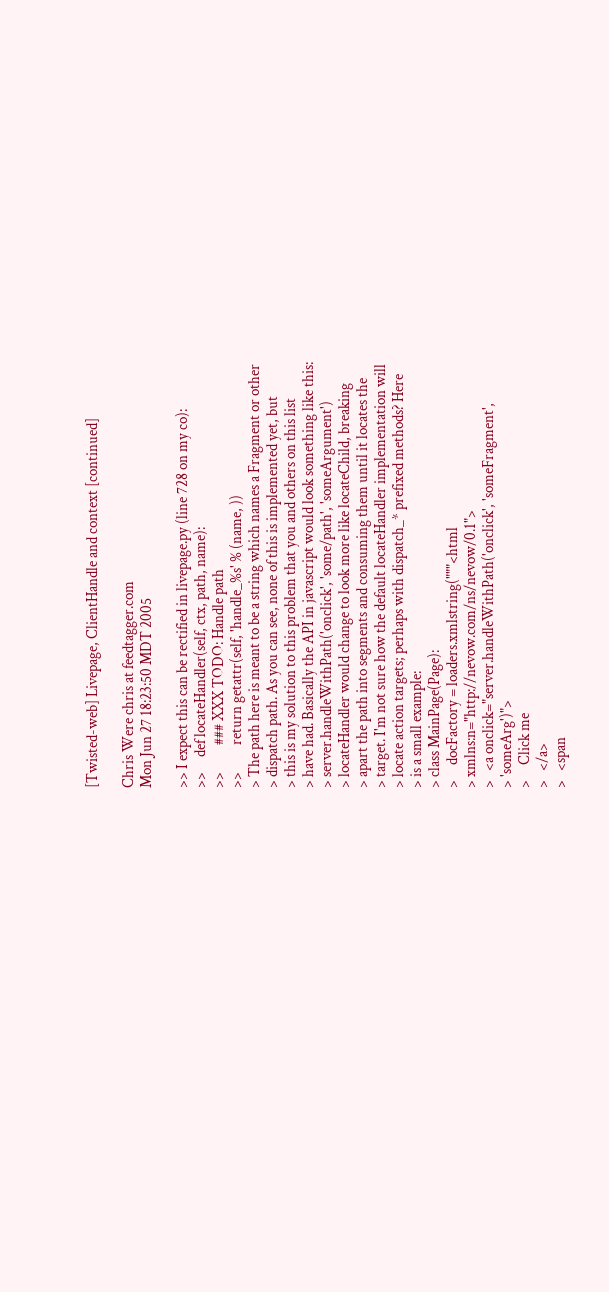[Twisted-web] Livepage, ClientHandle and context [continued]

Chris Were chris at feedtagger.com
Mon Jun 27 18:23:50 MDT 2005

>> I expect this can be rectified in livepage.py (line 728 on my co):
>>     def locateHandler(self, ctx, path, name):
>>         ### XXX TODO: Handle path
>>         return getattr(self, 'handle_%s' % (name, ))
> The path here is meant to be a string which names a Fragment or other
> dispatch path. As you can see, none of this is implemented yet, but
> this is my solution to this problem that you and others on this list
> have had. Basically the API in javascript would look something like this:
> server.handleWithPath('onclick', 'some/path', 'someArgument')
> locateHandler would change to look more like locateChild, breaking
> apart the path into segments and consuming them until it locates the
> target. I'm not sure how the default locateHandler implementation will
> locate action targets; perhaps with dispatch_* prefixed methods? Here
> is a small example:
> class MainPage(Page):
>     docFactory = loaders.xmlstring("""<html
> xmlns:n="http://nevow.com/ns/nevow/0.1">
>   <a onclick="server.handleWithPath('onclick', 'someFragment',
> 'someArg')">
>     Click me
>   </a>
>   <span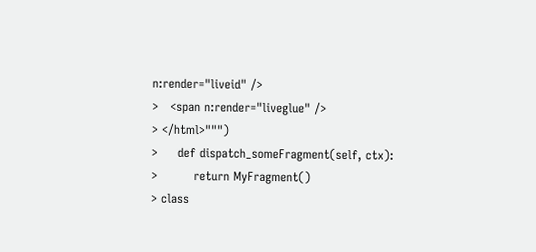n:render="liveid" />
>   <span n:render="liveglue" />
> </html>""")
>     def dispatch_someFragment(self, ctx):
>         return MyFragment()
> class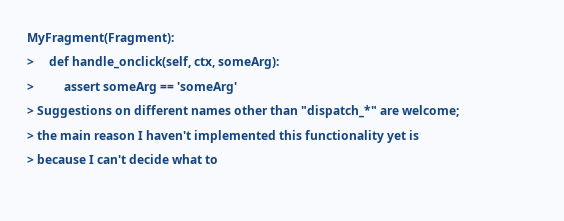MyFragment(Fragment):
>     def handle_onclick(self, ctx, someArg):
>          assert someArg == 'someArg'
> Suggestions on different names other than "dispatch_*" are welcome;
> the main reason I haven't implemented this functionality yet is
> because I can't decide what to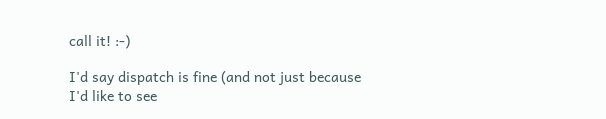call it! :-)

I'd say dispatch is fine (and not just because I'd like to see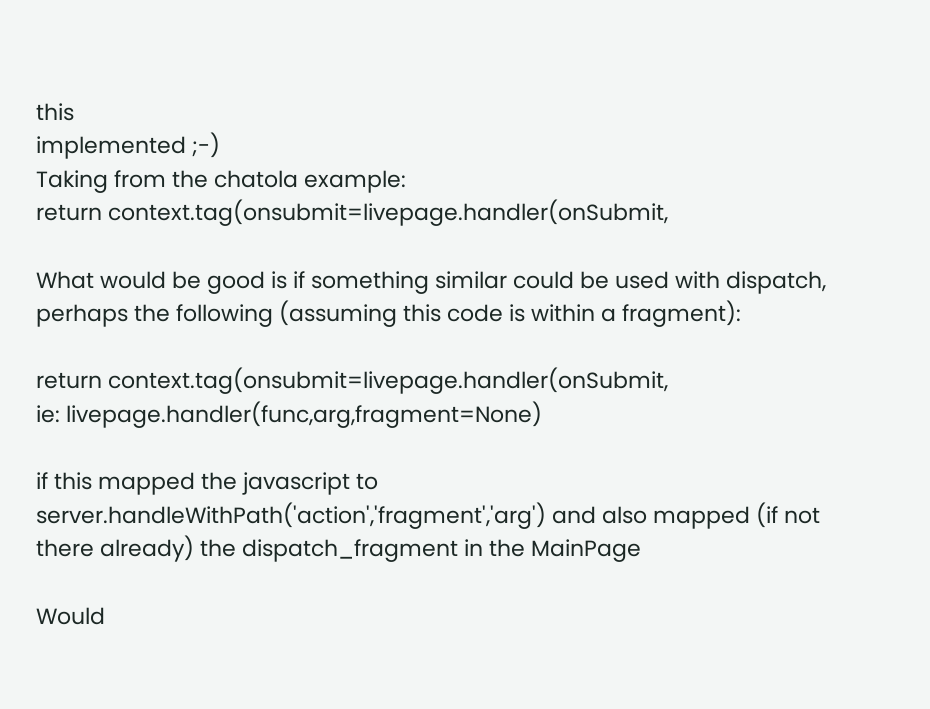this
implemented ;-)
Taking from the chatola example:
return context.tag(onsubmit=livepage.handler(onSubmit,

What would be good is if something similar could be used with dispatch,
perhaps the following (assuming this code is within a fragment):

return context.tag(onsubmit=livepage.handler(onSubmit,
ie: livepage.handler(func,arg,fragment=None)

if this mapped the javascript to
server.handleWithPath('action','fragment','arg') and also mapped (if not
there already) the dispatch_fragment in the MainPage

Would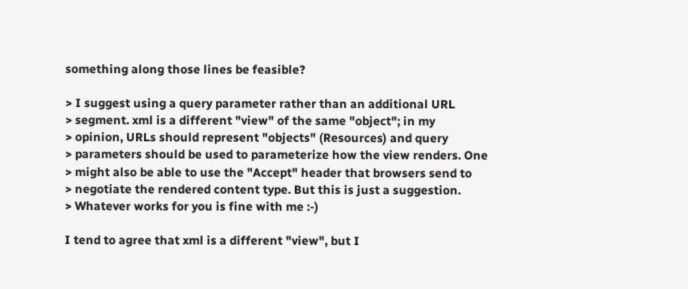something along those lines be feasible?

> I suggest using a query parameter rather than an additional URL
> segment. xml is a different "view" of the same "object"; in my
> opinion, URLs should represent "objects" (Resources) and query
> parameters should be used to parameterize how the view renders. One
> might also be able to use the "Accept" header that browsers send to
> negotiate the rendered content type. But this is just a suggestion.
> Whatever works for you is fine with me :-)

I tend to agree that xml is a different "view", but I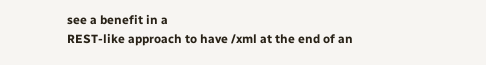see a benefit in a
REST-like approach to have /xml at the end of an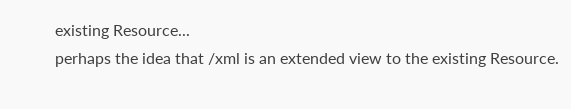existing Resource...
perhaps the idea that /xml is an extended view to the existing Resource.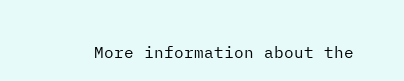More information about the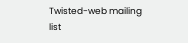Twisted-web mailing list